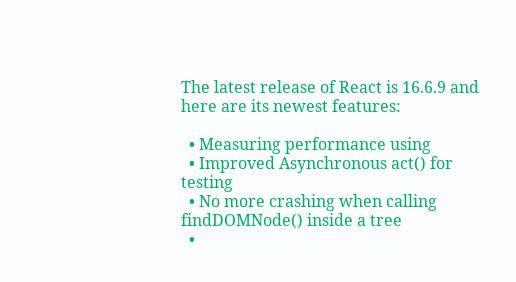The latest release of React is 16.6.9 and here are its newest features:

  • Measuring performance using
  • Improved Asynchronous act() for testing
  • No more crashing when calling findDOMNode() inside a tree
  •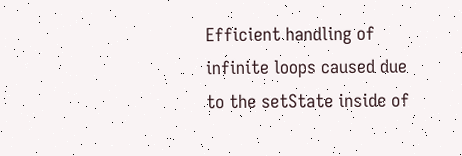Efficient handling of infinite loops caused due to the setState inside of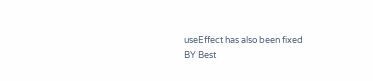useEffect has also been fixed
BY Best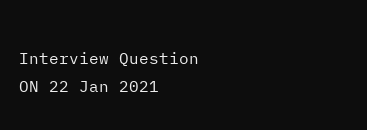Interview Question ON 22 Jan 2021